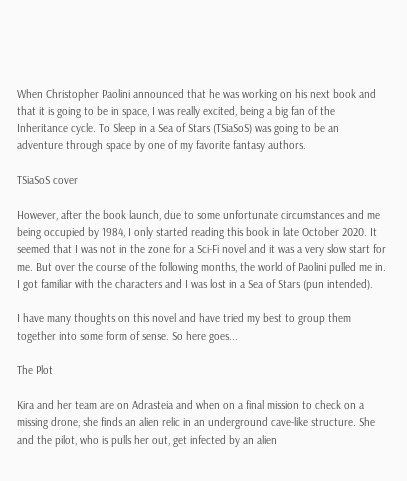When Christopher Paolini announced that he was working on his next book and that it is going to be in space, I was really excited, being a big fan of the Inheritance cycle. To Sleep in a Sea of Stars (TSiaSoS) was going to be an adventure through space by one of my favorite fantasy authors.

TSiaSoS cover

However, after the book launch, due to some unfortunate circumstances and me being occupied by 1984, I only started reading this book in late October 2020. It seemed that I was not in the zone for a Sci-Fi novel and it was a very slow start for me. But over the course of the following months, the world of Paolini pulled me in. I got familiar with the characters and I was lost in a Sea of Stars (pun intended).

I have many thoughts on this novel and have tried my best to group them together into some form of sense. So here goes...

The Plot

Kira and her team are on Adrasteia and when on a final mission to check on a missing drone, she finds an alien relic in an underground cave-like structure. She and the pilot, who is pulls her out, get infected by an alien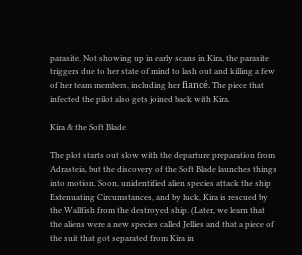parasite. Not showing up in early scans in Kira, the parasite triggers due to her state of mind to lash out and killing a few of her team members, including her fiancé. The piece that infected the pilot also gets joined back with Kira.

Kira & the Soft Blade

The plot starts out slow with the departure preparation from Adrasteia, but the discovery of the Soft Blade launches things into motion. Soon, unidentified alien species attack the ship Extenuating Circumstances, and by luck, Kira is rescued by the Wallfish from the destroyed ship. (Later, we learn that the aliens were a new species called Jellies and that a piece of the suit that got separated from Kira in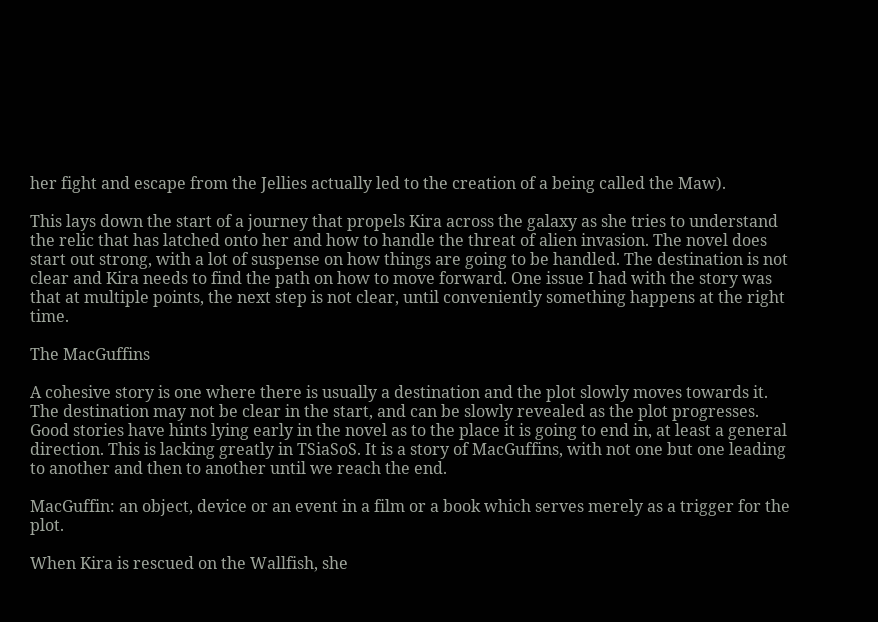her fight and escape from the Jellies actually led to the creation of a being called the Maw).

This lays down the start of a journey that propels Kira across the galaxy as she tries to understand the relic that has latched onto her and how to handle the threat of alien invasion. The novel does start out strong, with a lot of suspense on how things are going to be handled. The destination is not clear and Kira needs to find the path on how to move forward. One issue I had with the story was that at multiple points, the next step is not clear, until conveniently something happens at the right time.

The MacGuffins

A cohesive story is one where there is usually a destination and the plot slowly moves towards it. The destination may not be clear in the start, and can be slowly revealed as the plot progresses. Good stories have hints lying early in the novel as to the place it is going to end in, at least a general direction. This is lacking greatly in TSiaSoS. It is a story of MacGuffins, with not one but one leading to another and then to another until we reach the end.

MacGuffin: an object, device or an event in a film or a book which serves merely as a trigger for the plot.

When Kira is rescued on the Wallfish, she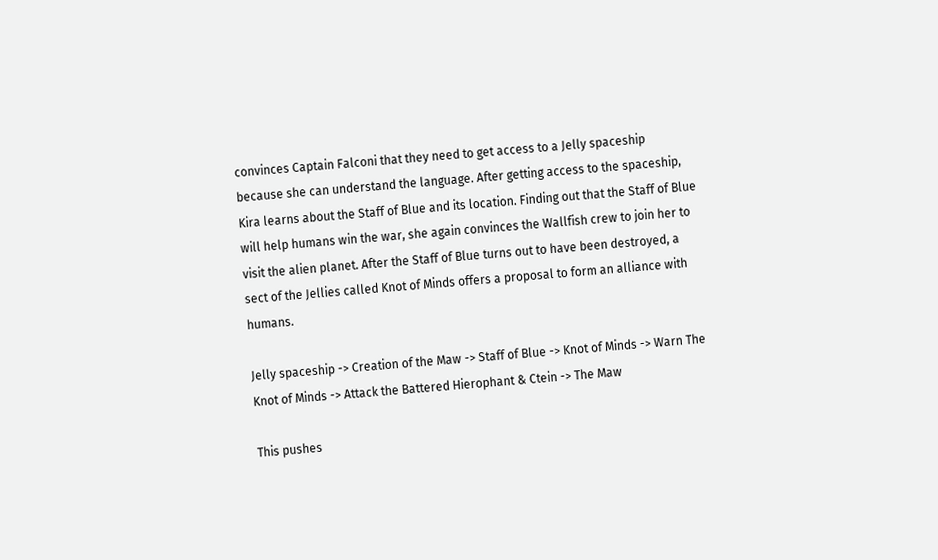convinces Captain Falconi that they need to get access to a Jelly spaceship because she can understand the language. After getting access to the spaceship, Kira learns about the Staff of Blue and its location. Finding out that the Staff of Blue will help humans win the war, she again convinces the Wallfish crew to join her to visit the alien planet. After the Staff of Blue turns out to have been destroyed, a sect of the Jellies called Knot of Minds offers a proposal to form an alliance with humans.

Jelly spaceship -> Creation of the Maw -> Staff of Blue -> Knot of Minds -> Warn The Knot of Minds -> Attack the Battered Hierophant & Ctein -> The Maw

This pushes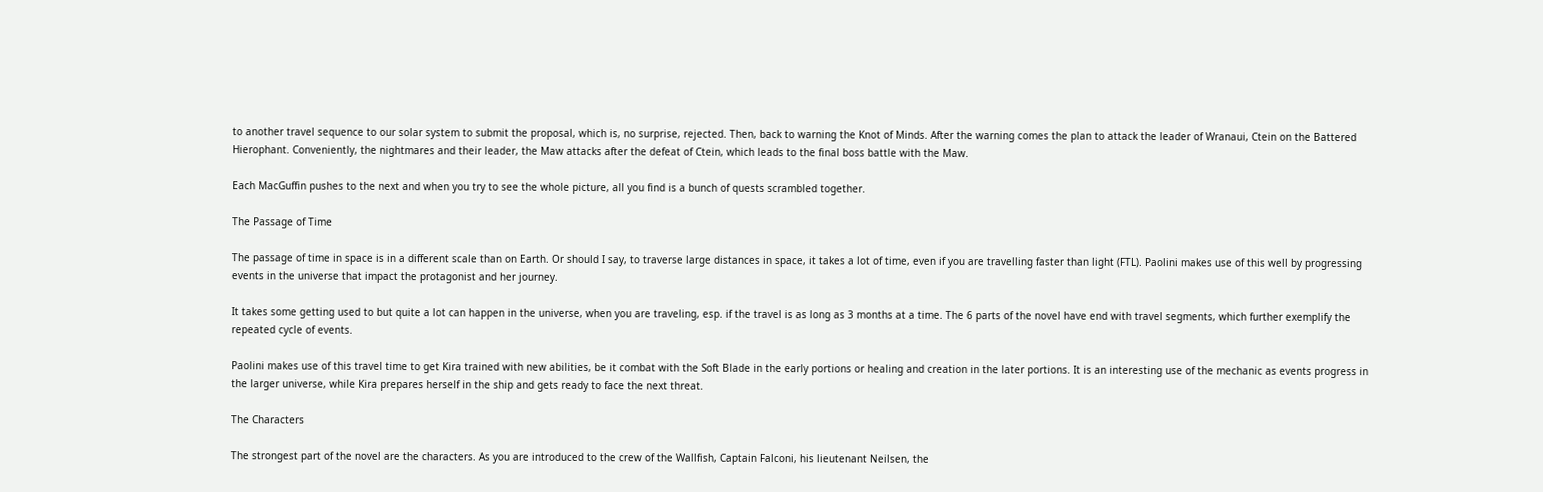to another travel sequence to our solar system to submit the proposal, which is, no surprise, rejected. Then, back to warning the Knot of Minds. After the warning comes the plan to attack the leader of Wranaui, Ctein on the Battered Hierophant. Conveniently, the nightmares and their leader, the Maw attacks after the defeat of Ctein, which leads to the final boss battle with the Maw.

Each MacGuffin pushes to the next and when you try to see the whole picture, all you find is a bunch of quests scrambled together.

The Passage of Time

The passage of time in space is in a different scale than on Earth. Or should I say, to traverse large distances in space, it takes a lot of time, even if you are travelling faster than light (FTL). Paolini makes use of this well by progressing events in the universe that impact the protagonist and her journey.

It takes some getting used to but quite a lot can happen in the universe, when you are traveling, esp. if the travel is as long as 3 months at a time. The 6 parts of the novel have end with travel segments, which further exemplify the repeated cycle of events.

Paolini makes use of this travel time to get Kira trained with new abilities, be it combat with the Soft Blade in the early portions or healing and creation in the later portions. It is an interesting use of the mechanic as events progress in the larger universe, while Kira prepares herself in the ship and gets ready to face the next threat.

The Characters

The strongest part of the novel are the characters. As you are introduced to the crew of the Wallfish, Captain Falconi, his lieutenant Neilsen, the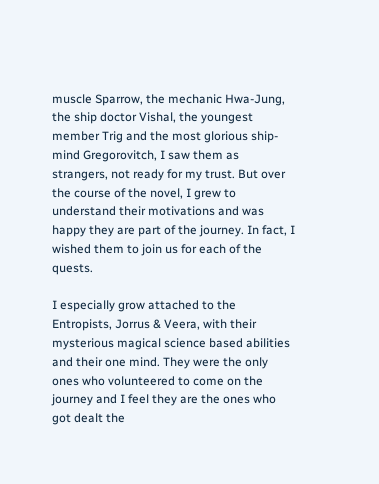muscle Sparrow, the mechanic Hwa-Jung, the ship doctor Vishal, the youngest member Trig and the most glorious ship-mind Gregorovitch, I saw them as strangers, not ready for my trust. But over the course of the novel, I grew to understand their motivations and was happy they are part of the journey. In fact, I wished them to join us for each of the quests.

I especially grow attached to the Entropists, Jorrus & Veera, with their mysterious magical science based abilities and their one mind. They were the only ones who volunteered to come on the journey and I feel they are the ones who got dealt the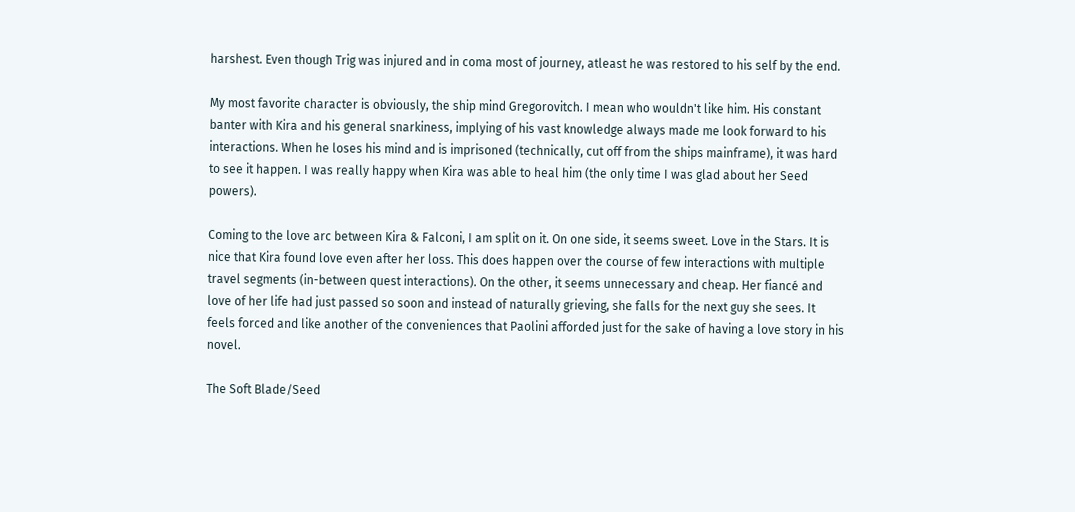harshest. Even though Trig was injured and in coma most of journey, atleast he was restored to his self by the end.

My most favorite character is obviously, the ship mind Gregorovitch. I mean who wouldn't like him. His constant banter with Kira and his general snarkiness, implying of his vast knowledge always made me look forward to his interactions. When he loses his mind and is imprisoned (technically, cut off from the ships mainframe), it was hard to see it happen. I was really happy when Kira was able to heal him (the only time I was glad about her Seed powers).

Coming to the love arc between Kira & Falconi, I am split on it. On one side, it seems sweet. Love in the Stars. It is nice that Kira found love even after her loss. This does happen over the course of few interactions with multiple travel segments (in-between quest interactions). On the other, it seems unnecessary and cheap. Her fiancé and love of her life had just passed so soon and instead of naturally grieving, she falls for the next guy she sees. It feels forced and like another of the conveniences that Paolini afforded just for the sake of having a love story in his novel.

The Soft Blade/Seed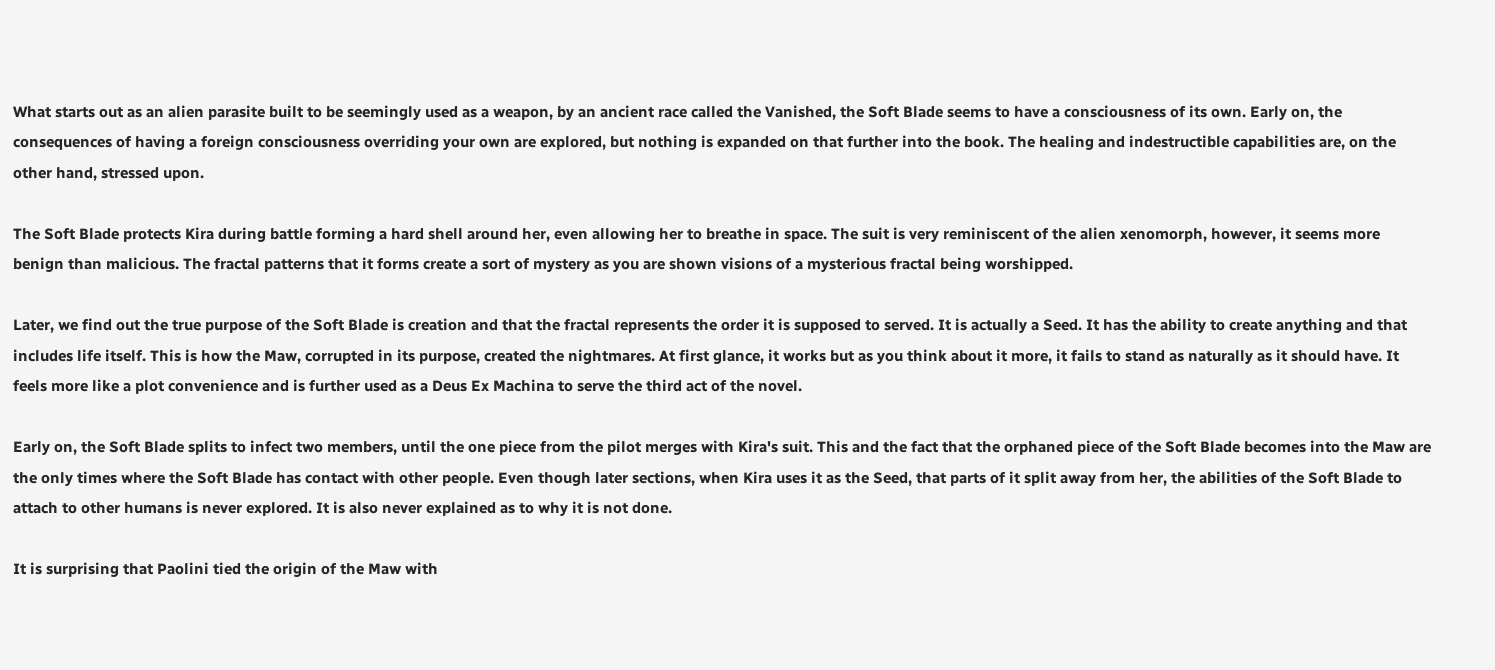What starts out as an alien parasite built to be seemingly used as a weapon, by an ancient race called the Vanished, the Soft Blade seems to have a consciousness of its own. Early on, the consequences of having a foreign consciousness overriding your own are explored, but nothing is expanded on that further into the book. The healing and indestructible capabilities are, on the other hand, stressed upon.

The Soft Blade protects Kira during battle forming a hard shell around her, even allowing her to breathe in space. The suit is very reminiscent of the alien xenomorph, however, it seems more benign than malicious. The fractal patterns that it forms create a sort of mystery as you are shown visions of a mysterious fractal being worshipped.

Later, we find out the true purpose of the Soft Blade is creation and that the fractal represents the order it is supposed to served. It is actually a Seed. It has the ability to create anything and that includes life itself. This is how the Maw, corrupted in its purpose, created the nightmares. At first glance, it works but as you think about it more, it fails to stand as naturally as it should have. It feels more like a plot convenience and is further used as a Deus Ex Machina to serve the third act of the novel.

Early on, the Soft Blade splits to infect two members, until the one piece from the pilot merges with Kira's suit. This and the fact that the orphaned piece of the Soft Blade becomes into the Maw are the only times where the Soft Blade has contact with other people. Even though later sections, when Kira uses it as the Seed, that parts of it split away from her, the abilities of the Soft Blade to attach to other humans is never explored. It is also never explained as to why it is not done.

It is surprising that Paolini tied the origin of the Maw with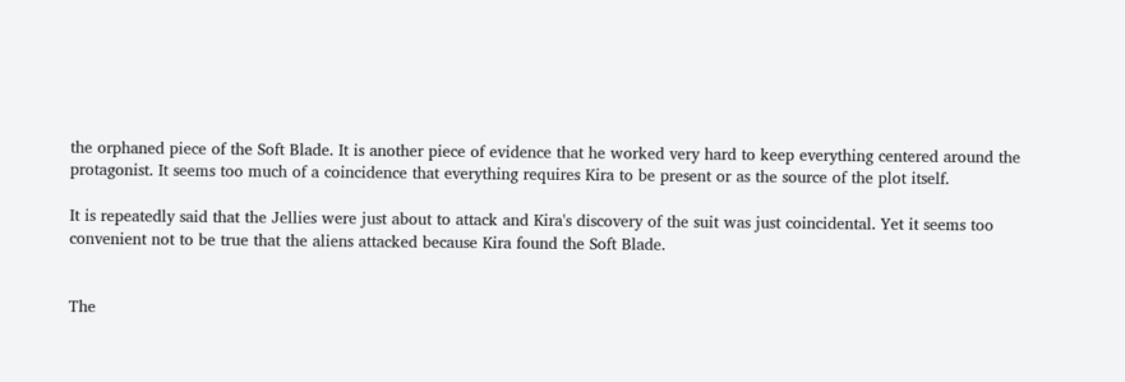the orphaned piece of the Soft Blade. It is another piece of evidence that he worked very hard to keep everything centered around the protagonist. It seems too much of a coincidence that everything requires Kira to be present or as the source of the plot itself.

It is repeatedly said that the Jellies were just about to attack and Kira's discovery of the suit was just coincidental. Yet it seems too convenient not to be true that the aliens attacked because Kira found the Soft Blade.


The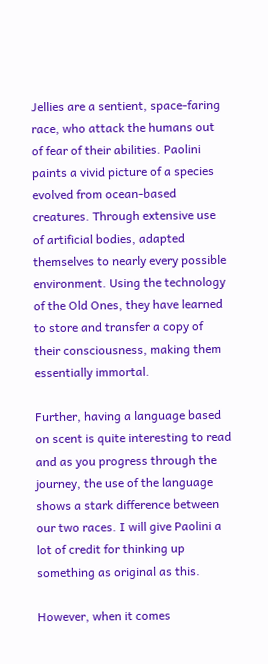Jellies are a sentient, space-faring race, who attack the humans out of fear of their abilities. Paolini paints a vivid picture of a species evolved from ocean-based creatures. Through extensive use of artificial bodies, adapted themselves to nearly every possible environment. Using the technology of the Old Ones, they have learned to store and transfer a copy of their consciousness, making them essentially immortal.

Further, having a language based on scent is quite interesting to read and as you progress through the journey, the use of the language shows a stark difference between our two races. I will give Paolini a lot of credit for thinking up something as original as this.

However, when it comes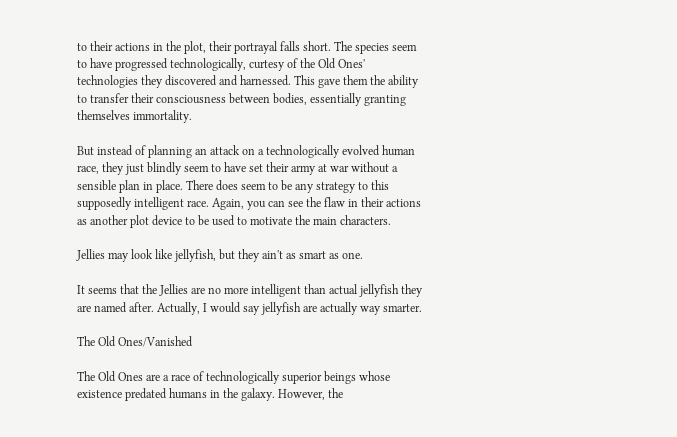to their actions in the plot, their portrayal falls short. The species seem to have progressed technologically, curtesy of the Old Ones' technologies they discovered and harnessed. This gave them the ability to transfer their consciousness between bodies, essentially granting themselves immortality.

But instead of planning an attack on a technologically evolved human race, they just blindly seem to have set their army at war without a sensible plan in place. There does seem to be any strategy to this supposedly intelligent race. Again, you can see the flaw in their actions as another plot device to be used to motivate the main characters.

Jellies may look like jellyfish, but they ain't as smart as one.

It seems that the Jellies are no more intelligent than actual jellyfish they are named after. Actually, I would say jellyfish are actually way smarter.

The Old Ones/Vanished

The Old Ones are a race of technologically superior beings whose existence predated humans in the galaxy. However, the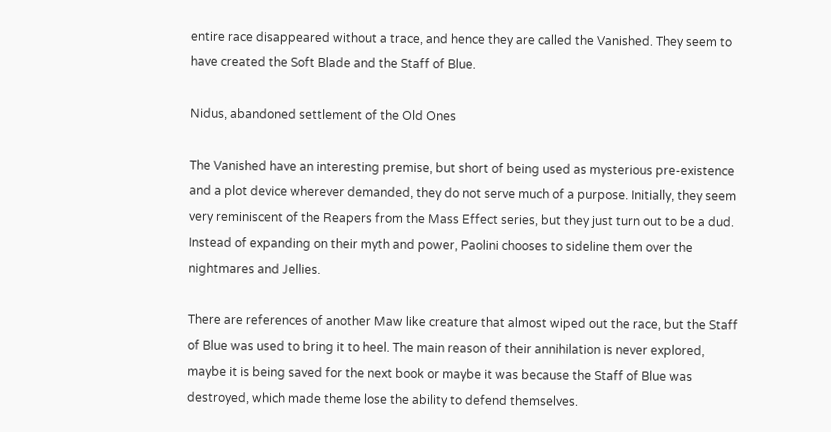entire race disappeared without a trace, and hence they are called the Vanished. They seem to have created the Soft Blade and the Staff of Blue.

Nidus, abandoned settlement of the Old Ones

The Vanished have an interesting premise, but short of being used as mysterious pre-existence and a plot device wherever demanded, they do not serve much of a purpose. Initially, they seem very reminiscent of the Reapers from the Mass Effect series, but they just turn out to be a dud. Instead of expanding on their myth and power, Paolini chooses to sideline them over the nightmares and Jellies.

There are references of another Maw like creature that almost wiped out the race, but the Staff of Blue was used to bring it to heel. The main reason of their annihilation is never explored, maybe it is being saved for the next book or maybe it was because the Staff of Blue was destroyed, which made theme lose the ability to defend themselves.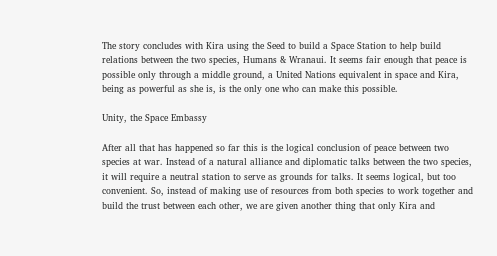The story concludes with Kira using the Seed to build a Space Station to help build relations between the two species, Humans & Wranaui. It seems fair enough that peace is possible only through a middle ground, a United Nations equivalent in space and Kira, being as powerful as she is, is the only one who can make this possible.

Unity, the Space Embassy

After all that has happened so far this is the logical conclusion of peace between two species at war. Instead of a natural alliance and diplomatic talks between the two species, it will require a neutral station to serve as grounds for talks. It seems logical, but too convenient. So, instead of making use of resources from both species to work together and build the trust between each other, we are given another thing that only Kira and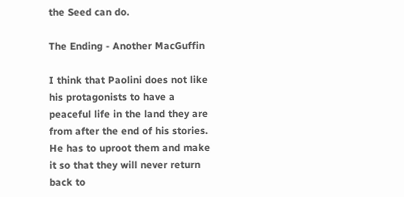the Seed can do.

The Ending - Another MacGuffin

I think that Paolini does not like his protagonists to have a peaceful life in the land they are from after the end of his stories. He has to uproot them and make it so that they will never return back to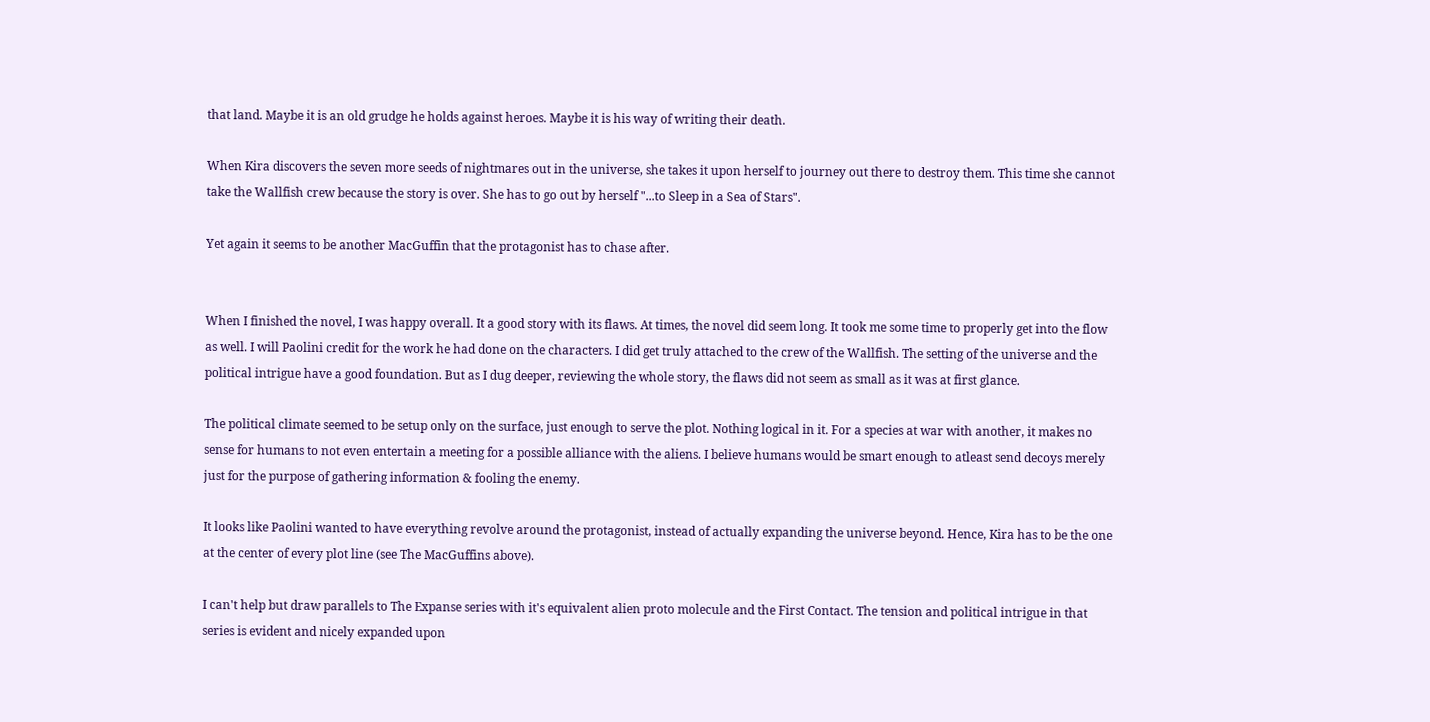that land. Maybe it is an old grudge he holds against heroes. Maybe it is his way of writing their death.

When Kira discovers the seven more seeds of nightmares out in the universe, she takes it upon herself to journey out there to destroy them. This time she cannot take the Wallfish crew because the story is over. She has to go out by herself "...to Sleep in a Sea of Stars".

Yet again it seems to be another MacGuffin that the protagonist has to chase after.


When I finished the novel, I was happy overall. It a good story with its flaws. At times, the novel did seem long. It took me some time to properly get into the flow as well. I will Paolini credit for the work he had done on the characters. I did get truly attached to the crew of the Wallfish. The setting of the universe and the political intrigue have a good foundation. But as I dug deeper, reviewing the whole story, the flaws did not seem as small as it was at first glance.

The political climate seemed to be setup only on the surface, just enough to serve the plot. Nothing logical in it. For a species at war with another, it makes no sense for humans to not even entertain a meeting for a possible alliance with the aliens. I believe humans would be smart enough to atleast send decoys merely just for the purpose of gathering information & fooling the enemy.

It looks like Paolini wanted to have everything revolve around the protagonist, instead of actually expanding the universe beyond. Hence, Kira has to be the one at the center of every plot line (see The MacGuffins above).

I can't help but draw parallels to The Expanse series with it's equivalent alien proto molecule and the First Contact. The tension and political intrigue in that series is evident and nicely expanded upon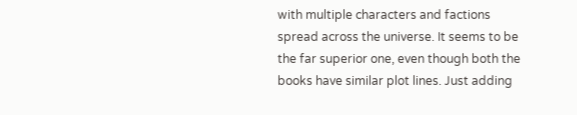with multiple characters and factions spread across the universe. It seems to be the far superior one, even though both the books have similar plot lines. Just adding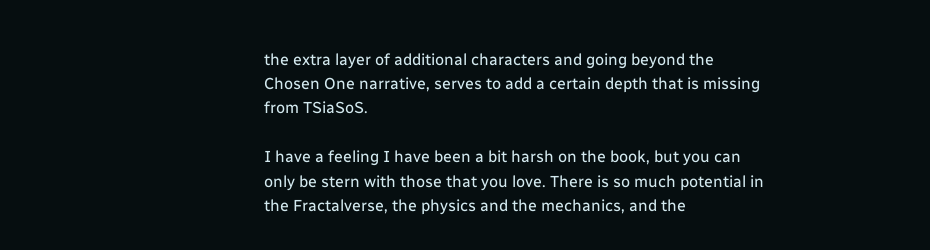the extra layer of additional characters and going beyond the Chosen One narrative, serves to add a certain depth that is missing from TSiaSoS.

I have a feeling I have been a bit harsh on the book, but you can only be stern with those that you love. There is so much potential in the Fractalverse, the physics and the mechanics, and the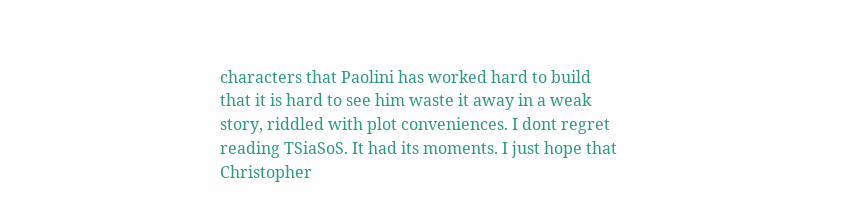characters that Paolini has worked hard to build that it is hard to see him waste it away in a weak story, riddled with plot conveniences. I dont regret reading TSiaSoS. It had its moments. I just hope that Christopher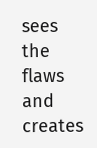sees the flaws and creates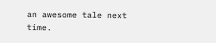an awesome tale next time.